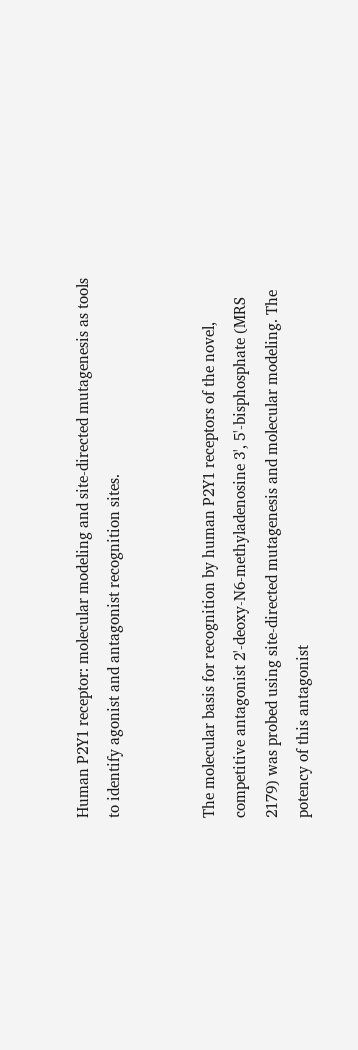Human P2Y1 receptor: molecular modeling and site-directed mutagenesis as tools to identify agonist and antagonist recognition sites.


The molecular basis for recognition by human P2Y1 receptors of the novel, competitive antagonist 2'-deoxy-N6-methyladenosine 3', 5'-bisphosphate (MRS 2179) was probed using site-directed mutagenesis and molecular modeling. The potency of this antagonist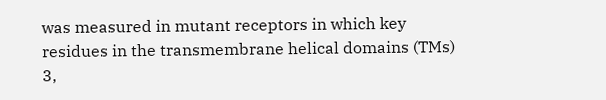was measured in mutant receptors in which key residues in the transmembrane helical domains (TMs) 3,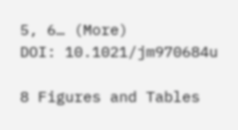5, 6… (More)
DOI: 10.1021/jm970684u

8 Figures and Tables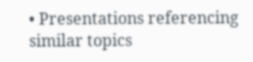• Presentations referencing similar topics